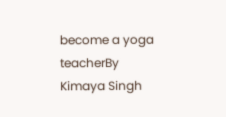become a yoga teacherBy Kimaya Singh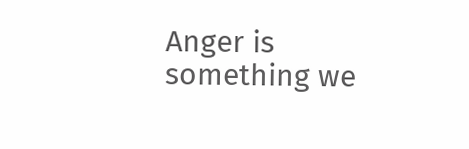Anger is something we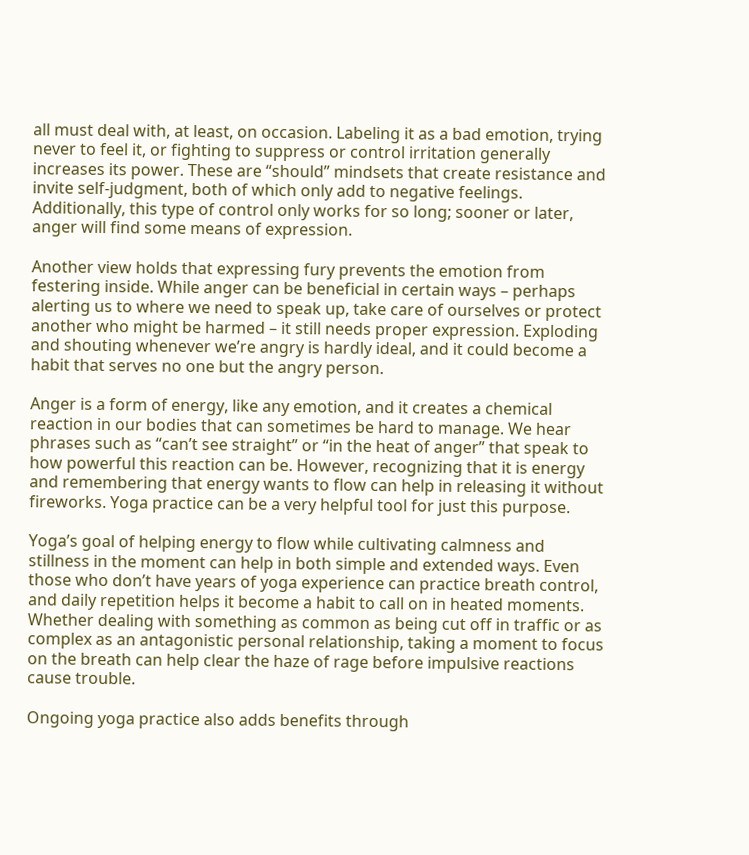all must deal with, at least, on occasion. Labeling it as a bad emotion, trying never to feel it, or fighting to suppress or control irritation generally increases its power. These are “should” mindsets that create resistance and invite self-judgment, both of which only add to negative feelings. Additionally, this type of control only works for so long; sooner or later, anger will find some means of expression.

Another view holds that expressing fury prevents the emotion from festering inside. While anger can be beneficial in certain ways – perhaps alerting us to where we need to speak up, take care of ourselves or protect another who might be harmed – it still needs proper expression. Exploding and shouting whenever we’re angry is hardly ideal, and it could become a habit that serves no one but the angry person.

Anger is a form of energy, like any emotion, and it creates a chemical reaction in our bodies that can sometimes be hard to manage. We hear phrases such as “can’t see straight” or “in the heat of anger” that speak to how powerful this reaction can be. However, recognizing that it is energy and remembering that energy wants to flow can help in releasing it without fireworks. Yoga practice can be a very helpful tool for just this purpose.

Yoga’s goal of helping energy to flow while cultivating calmness and stillness in the moment can help in both simple and extended ways. Even those who don’t have years of yoga experience can practice breath control, and daily repetition helps it become a habit to call on in heated moments. Whether dealing with something as common as being cut off in traffic or as complex as an antagonistic personal relationship, taking a moment to focus on the breath can help clear the haze of rage before impulsive reactions cause trouble.

Ongoing yoga practice also adds benefits through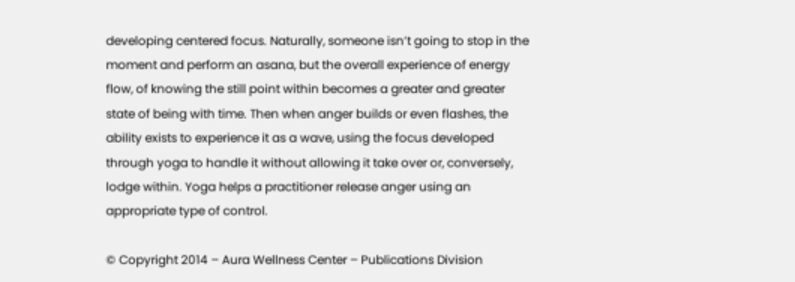developing centered focus. Naturally, someone isn’t going to stop in the moment and perform an asana, but the overall experience of energy flow, of knowing the still point within becomes a greater and greater state of being with time. Then when anger builds or even flashes, the ability exists to experience it as a wave, using the focus developed through yoga to handle it without allowing it take over or, conversely, lodge within. Yoga helps a practitioner release anger using an appropriate type of control.

© Copyright 2014 – Aura Wellness Center – Publications Division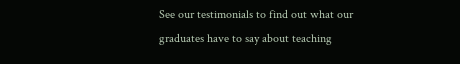See our testimonials to find out what our graduates have to say about teaching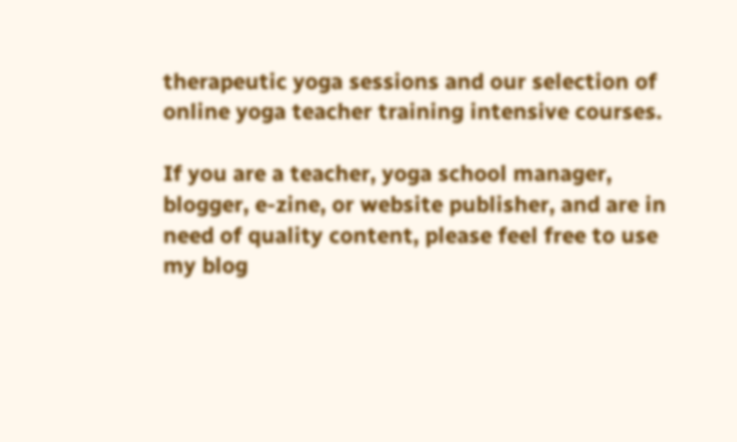therapeutic yoga sessions and our selection of online yoga teacher training intensive courses.

If you are a teacher, yoga school manager, blogger, e-zine, or website publisher, and are in need of quality content, please feel free to use my blog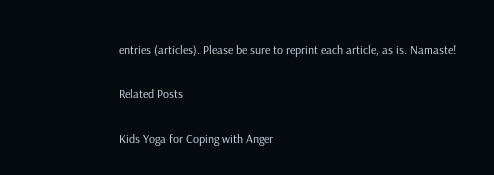entries (articles). Please be sure to reprint each article, as is. Namaste!

Related Posts

Kids Yoga for Coping with Anger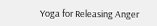Yoga for Releasing Anger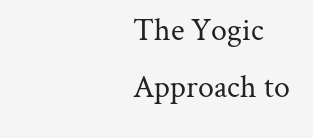The Yogic Approach to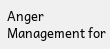Anger Management for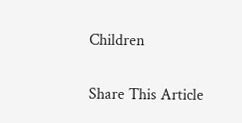Children

Share This Article